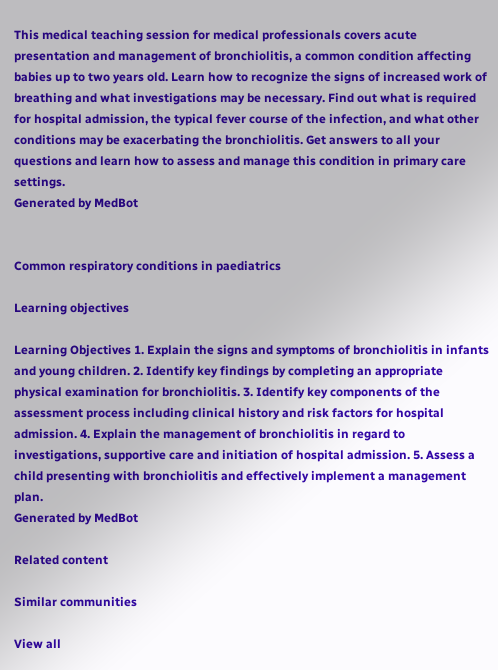This medical teaching session for medical professionals covers acute presentation and management of bronchiolitis, a common condition affecting babies up to two years old. Learn how to recognize the signs of increased work of breathing and what investigations may be necessary. Find out what is required for hospital admission, the typical fever course of the infection, and what other conditions may be exacerbating the bronchiolitis. Get answers to all your questions and learn how to assess and manage this condition in primary care settings.
Generated by MedBot


Common respiratory conditions in paediatrics

Learning objectives

Learning Objectives 1. Explain the signs and symptoms of bronchiolitis in infants and young children. 2. Identify key findings by completing an appropriate physical examination for bronchiolitis. 3. Identify key components of the assessment process including clinical history and risk factors for hospital admission. 4. Explain the management of bronchiolitis in regard to investigations, supportive care and initiation of hospital admission. 5. Assess a child presenting with bronchiolitis and effectively implement a management plan.
Generated by MedBot

Related content

Similar communities

View all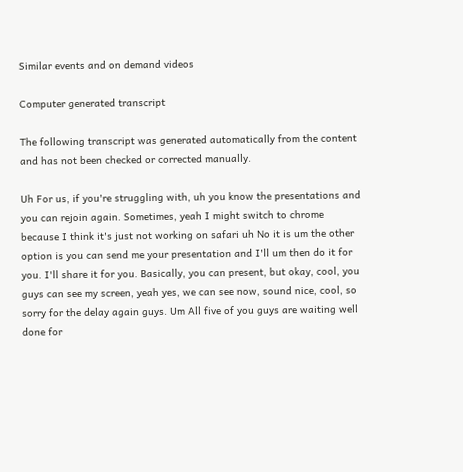Similar events and on demand videos

Computer generated transcript

The following transcript was generated automatically from the content and has not been checked or corrected manually.

Uh For us, if you're struggling with, uh you know the presentations and you can rejoin again. Sometimes, yeah I might switch to chrome because I think it's just not working on safari uh No it is um the other option is you can send me your presentation and I'll um then do it for you. I'll share it for you. Basically, you can present, but okay, cool, you guys can see my screen, yeah yes, we can see now, sound nice, cool, so sorry for the delay again guys. Um All five of you guys are waiting well done for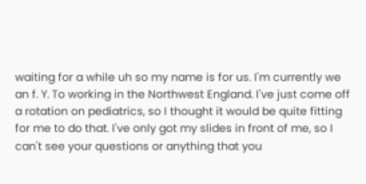waiting for a while uh so my name is for us. I'm currently we an f. Y. To working in the Northwest England. I've just come off a rotation on pediatrics, so I thought it would be quite fitting for me to do that. I've only got my slides in front of me, so I can't see your questions or anything that you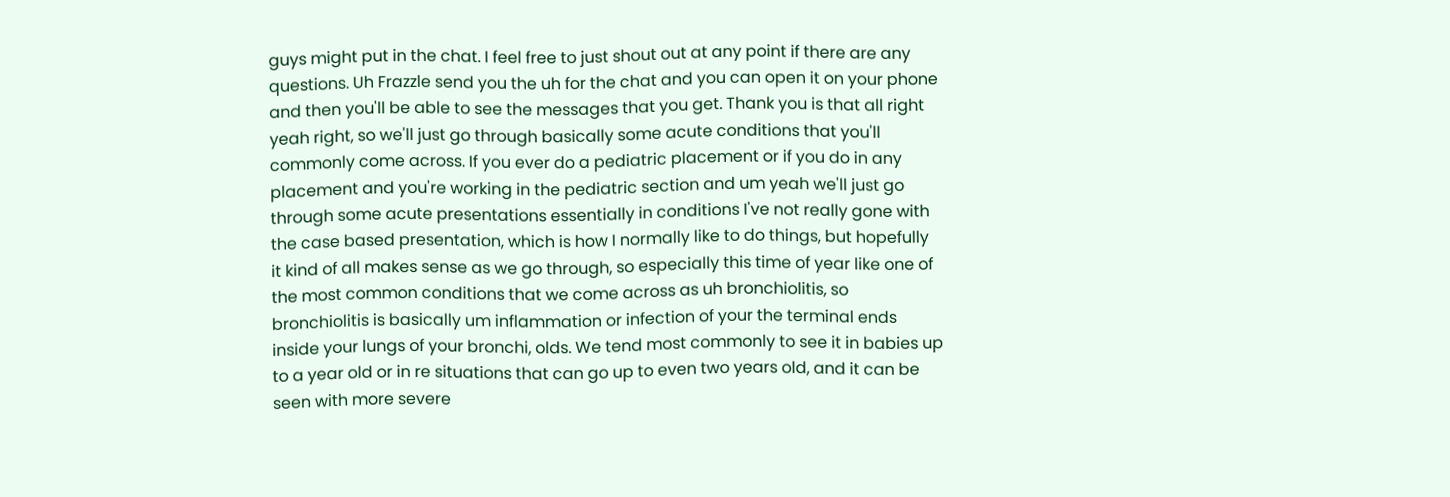guys might put in the chat. I feel free to just shout out at any point if there are any questions. Uh Frazzle send you the uh for the chat and you can open it on your phone and then you'll be able to see the messages that you get. Thank you is that all right yeah right, so we'll just go through basically some acute conditions that you'll commonly come across. If you ever do a pediatric placement or if you do in any placement and you're working in the pediatric section and um yeah we'll just go through some acute presentations essentially in conditions I've not really gone with the case based presentation, which is how I normally like to do things, but hopefully it kind of all makes sense as we go through, so especially this time of year like one of the most common conditions that we come across as uh bronchiolitis, so bronchiolitis is basically um inflammation or infection of your the terminal ends inside your lungs of your bronchi, olds. We tend most commonly to see it in babies up to a year old or in re situations that can go up to even two years old, and it can be seen with more severe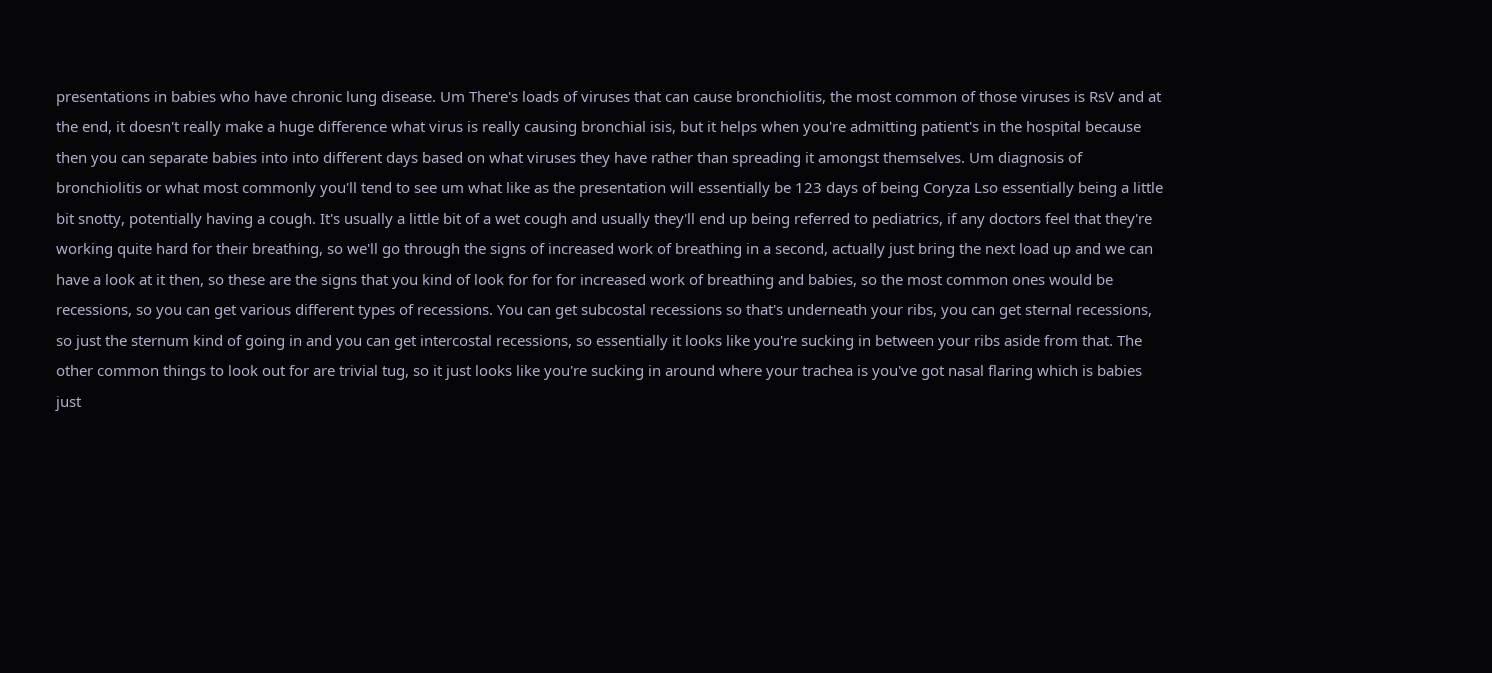presentations in babies who have chronic lung disease. Um There's loads of viruses that can cause bronchiolitis, the most common of those viruses is RsV and at the end, it doesn't really make a huge difference what virus is really causing bronchial isis, but it helps when you're admitting patient's in the hospital because then you can separate babies into into different days based on what viruses they have rather than spreading it amongst themselves. Um diagnosis of bronchiolitis or what most commonly you'll tend to see um what like as the presentation will essentially be 123 days of being Coryza Lso essentially being a little bit snotty, potentially having a cough. It's usually a little bit of a wet cough and usually they'll end up being referred to pediatrics, if any doctors feel that they're working quite hard for their breathing, so we'll go through the signs of increased work of breathing in a second, actually just bring the next load up and we can have a look at it then, so these are the signs that you kind of look for for for increased work of breathing and babies, so the most common ones would be recessions, so you can get various different types of recessions. You can get subcostal recessions so that's underneath your ribs, you can get sternal recessions, so just the sternum kind of going in and you can get intercostal recessions, so essentially it looks like you're sucking in between your ribs aside from that. The other common things to look out for are trivial tug, so it just looks like you're sucking in around where your trachea is you've got nasal flaring which is babies just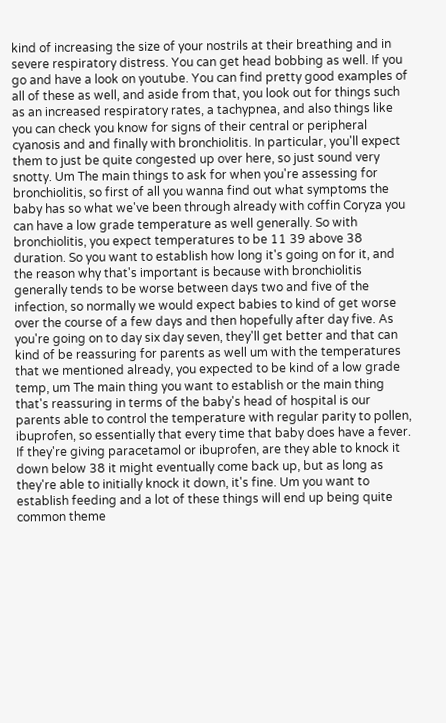kind of increasing the size of your nostrils at their breathing and in severe respiratory distress. You can get head bobbing as well. If you go and have a look on youtube. You can find pretty good examples of all of these as well, and aside from that, you look out for things such as an increased respiratory rates, a tachypnea, and also things like you can check you know for signs of their central or peripheral cyanosis and and finally with bronchiolitis. In particular, you'll expect them to just be quite congested up over here, so just sound very snotty. Um The main things to ask for when you're assessing for bronchiolitis, so first of all you wanna find out what symptoms the baby has so what we've been through already with coffin Coryza you can have a low grade temperature as well generally. So with bronchiolitis, you expect temperatures to be 11 39 above 38 duration. So you want to establish how long it's going on for it, and the reason why that's important is because with bronchiolitis generally tends to be worse between days two and five of the infection, so normally we would expect babies to kind of get worse over the course of a few days and then hopefully after day five. As you're going on to day six day seven, they'll get better and that can kind of be reassuring for parents as well um with the temperatures that we mentioned already, you expected to be kind of a low grade temp, um The main thing you want to establish or the main thing that's reassuring in terms of the baby's head of hospital is our parents able to control the temperature with regular parity to pollen, ibuprofen, so essentially that every time that baby does have a fever. If they're giving paracetamol or ibuprofen, are they able to knock it down below 38 it might eventually come back up, but as long as they're able to initially knock it down, it's fine. Um you want to establish feeding and a lot of these things will end up being quite common theme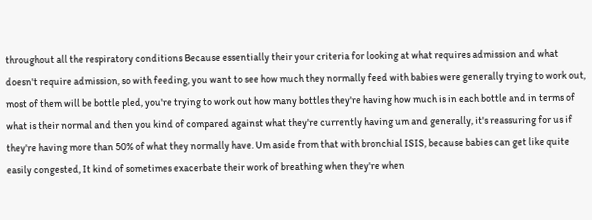throughout all the respiratory conditions Because essentially their your criteria for looking at what requires admission and what doesn't require admission, so with feeding, you want to see how much they normally feed with babies were generally trying to work out, most of them will be bottle pled, you're trying to work out how many bottles they're having how much is in each bottle and in terms of what is their normal and then you kind of compared against what they're currently having um and generally, it's reassuring for us if they're having more than 50% of what they normally have. Um aside from that with bronchial ISIS, because babies can get like quite easily congested, It kind of sometimes exacerbate their work of breathing when they're when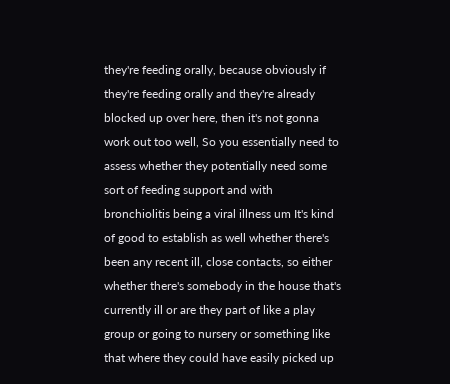they're feeding orally, because obviously if they're feeding orally and they're already blocked up over here, then it's not gonna work out too well, So you essentially need to assess whether they potentially need some sort of feeding support and with bronchiolitis being a viral illness um It's kind of good to establish as well whether there's been any recent ill, close contacts, so either whether there's somebody in the house that's currently ill or are they part of like a play group or going to nursery or something like that where they could have easily picked up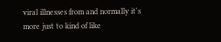viral illnesses from and normally it's more just to kind of like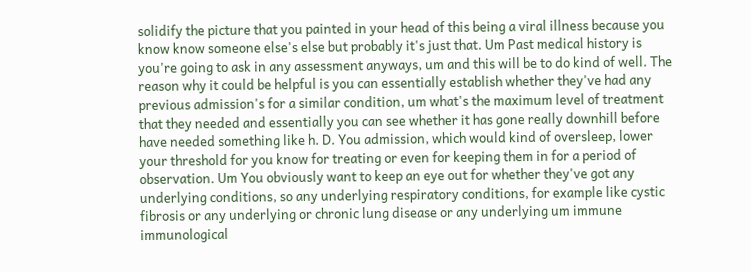solidify the picture that you painted in your head of this being a viral illness because you know know someone else's else but probably it's just that. Um Past medical history is you're going to ask in any assessment anyways, um and this will be to do kind of well. The reason why it could be helpful is you can essentially establish whether they've had any previous admission's for a similar condition, um what's the maximum level of treatment that they needed and essentially you can see whether it has gone really downhill before have needed something like h. D. You admission, which would kind of oversleep, lower your threshold for you know for treating or even for keeping them in for a period of observation. Um You obviously want to keep an eye out for whether they've got any underlying conditions, so any underlying respiratory conditions, for example like cystic fibrosis or any underlying or chronic lung disease or any underlying um immune immunological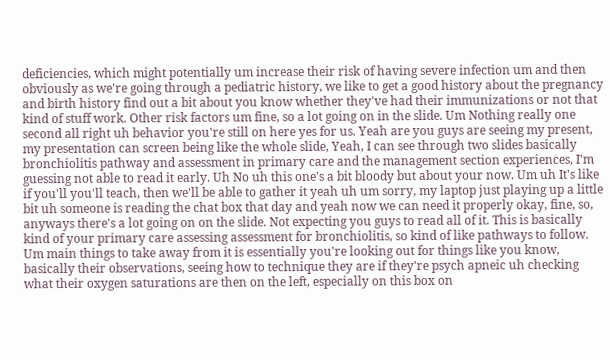deficiencies, which might potentially um increase their risk of having severe infection um and then obviously as we're going through a pediatric history, we like to get a good history about the pregnancy and birth history find out a bit about you know whether they've had their immunizations or not that kind of stuff work. Other risk factors um fine, so a lot going on in the slide. Um Nothing really one second all right uh behavior you're still on here yes for us. Yeah are you guys are seeing my present, my presentation can screen being like the whole slide, Yeah, I can see through two slides basically bronchiolitis pathway and assessment in primary care and the management section experiences, I'm guessing not able to read it early. Uh No uh this one's a bit bloody but about your now. Um uh It's like if you'll you'll teach, then we'll be able to gather it yeah uh um sorry, my laptop just playing up a little bit uh someone is reading the chat box that day and yeah now we can need it properly okay, fine, so, anyways there's a lot going on on the slide. Not expecting you guys to read all of it. This is basically kind of your primary care assessing assessment for bronchiolitis, so kind of like pathways to follow. Um main things to take away from it is essentially you're looking out for things like you know, basically their observations, seeing how to technique they are if they're psych apneic uh checking what their oxygen saturations are then on the left, especially on this box on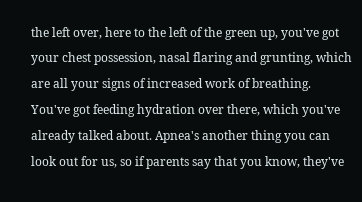the left over, here to the left of the green up, you've got your chest possession, nasal flaring and grunting, which are all your signs of increased work of breathing. You've got feeding hydration over there, which you've already talked about. Apnea's another thing you can look out for us, so if parents say that you know, they've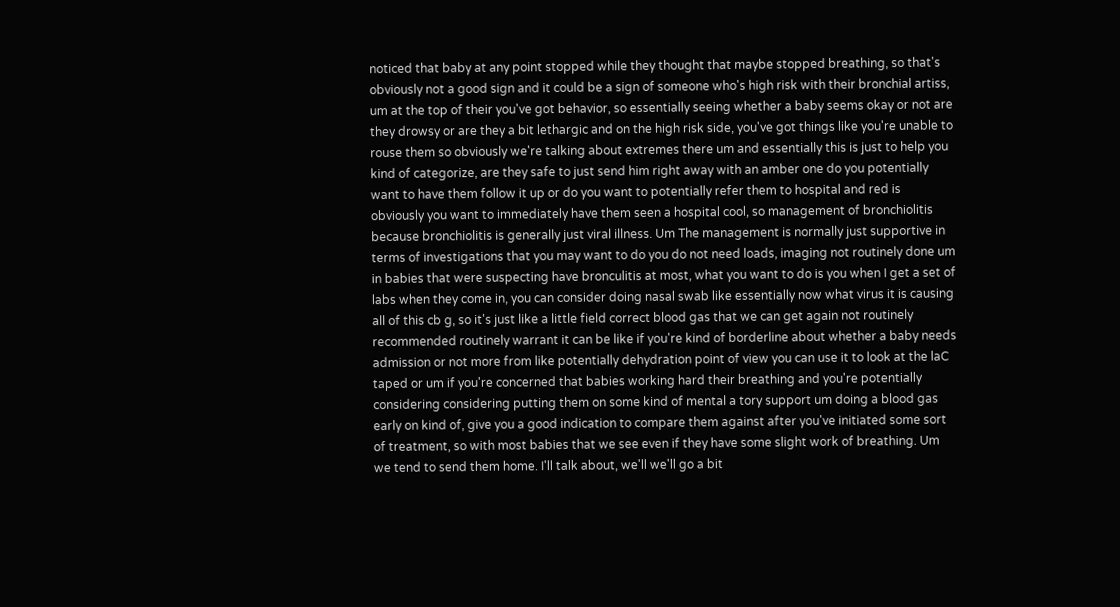noticed that baby at any point stopped while they thought that maybe stopped breathing, so that's obviously not a good sign and it could be a sign of someone who's high risk with their bronchial artiss, um at the top of their you've got behavior, so essentially seeing whether a baby seems okay or not are they drowsy or are they a bit lethargic and on the high risk side, you've got things like you're unable to rouse them so obviously we're talking about extremes there um and essentially this is just to help you kind of categorize, are they safe to just send him right away with an amber one do you potentially want to have them follow it up or do you want to potentially refer them to hospital and red is obviously you want to immediately have them seen a hospital cool, so management of bronchiolitis because bronchiolitis is generally just viral illness. Um The management is normally just supportive in terms of investigations that you may want to do you do not need loads, imaging not routinely done um in babies that were suspecting have bronculitis at most, what you want to do is you when I get a set of labs when they come in, you can consider doing nasal swab like essentially now what virus it is causing all of this cb g, so it's just like a little field correct blood gas that we can get again not routinely recommended routinely warrant it can be like if you're kind of borderline about whether a baby needs admission or not more from like potentially dehydration point of view you can use it to look at the laC taped or um if you're concerned that babies working hard their breathing and you're potentially considering considering putting them on some kind of mental a tory support um doing a blood gas early on kind of, give you a good indication to compare them against after you've initiated some sort of treatment, so with most babies that we see even if they have some slight work of breathing. Um we tend to send them home. I'll talk about, we'll we'll go a bit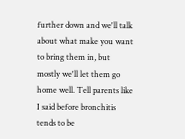further down and we'll talk about what make you want to bring them in, but mostly we'll let them go home well. Tell parents like I said before bronchitis tends to be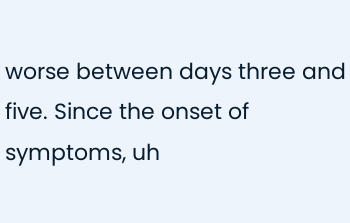worse between days three and five. Since the onset of symptoms, uh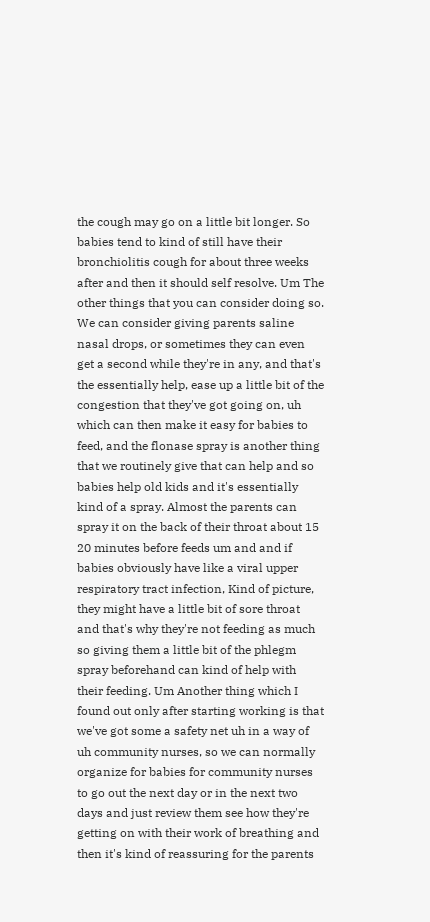the cough may go on a little bit longer. So babies tend to kind of still have their bronchiolitis cough for about three weeks after and then it should self resolve. Um The other things that you can consider doing so. We can consider giving parents saline nasal drops, or sometimes they can even get a second while they're in any, and that's the essentially help, ease up a little bit of the congestion that they've got going on, uh which can then make it easy for babies to feed, and the flonase spray is another thing that we routinely give that can help and so babies help old kids and it's essentially kind of a spray. Almost the parents can spray it on the back of their throat about 15 20 minutes before feeds um and and if babies obviously have like a viral upper respiratory tract infection, Kind of picture, they might have a little bit of sore throat and that's why they're not feeding as much so giving them a little bit of the phlegm spray beforehand can kind of help with their feeding. Um Another thing which I found out only after starting working is that we've got some a safety net uh in a way of uh community nurses, so we can normally organize for babies for community nurses to go out the next day or in the next two days and just review them see how they're getting on with their work of breathing and then it's kind of reassuring for the parents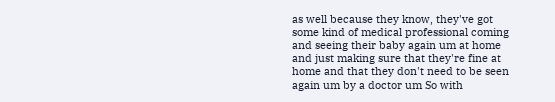as well because they know, they've got some kind of medical professional coming and seeing their baby again um at home and just making sure that they're fine at home and that they don't need to be seen again um by a doctor um So with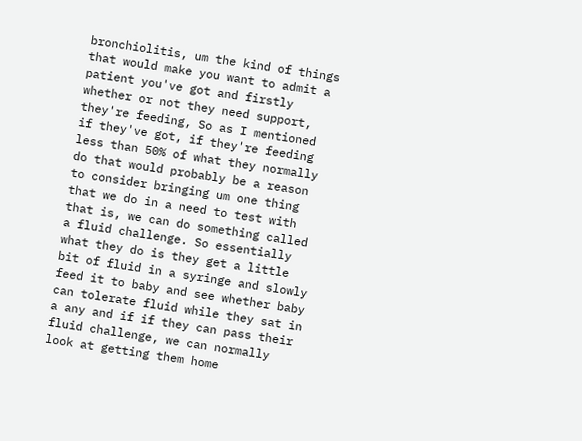bronchiolitis, um the kind of things that would make you want to admit a patient you've got and firstly whether or not they need support, they're feeding, So as I mentioned if they've got, if they're feeding less than 50% of what they normally do that would probably be a reason to consider bringing um one thing that we do in a need to test with that is, we can do something called a fluid challenge. So essentially what they do is they get a little bit of fluid in a syringe and slowly feed it to baby and see whether baby can tolerate fluid while they sat in a any and if if they can pass their fluid challenge, we can normally look at getting them home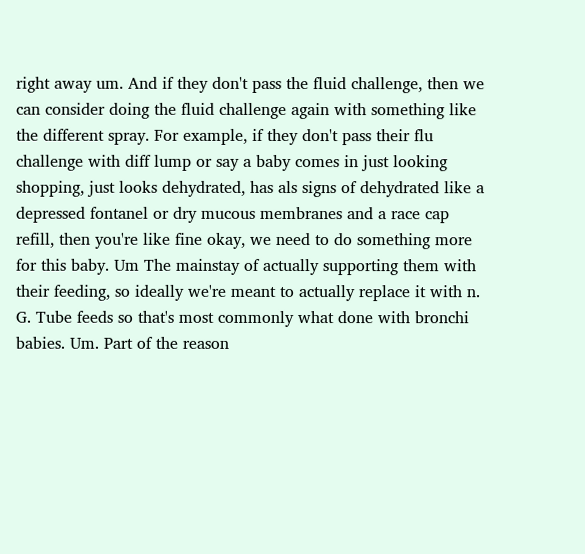right away um. And if they don't pass the fluid challenge, then we can consider doing the fluid challenge again with something like the different spray. For example, if they don't pass their flu challenge with diff lump or say a baby comes in just looking shopping, just looks dehydrated, has als signs of dehydrated like a depressed fontanel or dry mucous membranes and a race cap refill, then you're like fine okay, we need to do something more for this baby. Um The mainstay of actually supporting them with their feeding, so ideally we're meant to actually replace it with n. G. Tube feeds so that's most commonly what done with bronchi babies. Um. Part of the reason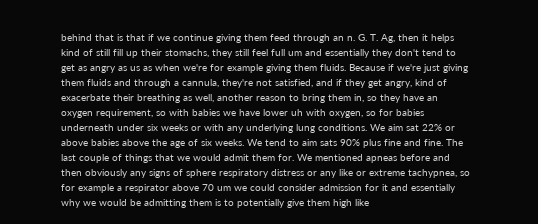behind that is that if we continue giving them feed through an n. G. T. Ag, then it helps kind of still fill up their stomachs, they still feel full um and essentially they don't tend to get as angry as us as when we're for example giving them fluids. Because if we're just giving them fluids and through a cannula, they're not satisfied, and if they get angry, kind of exacerbate their breathing as well, another reason to bring them in, so they have an oxygen requirement, so with babies we have lower uh with oxygen, so for babies underneath under six weeks or with any underlying lung conditions. We aim sat 22% or above babies above the age of six weeks. We tend to aim sats 90% plus fine and fine. The last couple of things that we would admit them for. We mentioned apneas before and then obviously any signs of sphere respiratory distress or any like or extreme tachypnea, so for example a respirator above 70 um we could consider admission for it and essentially why we would be admitting them is to potentially give them high like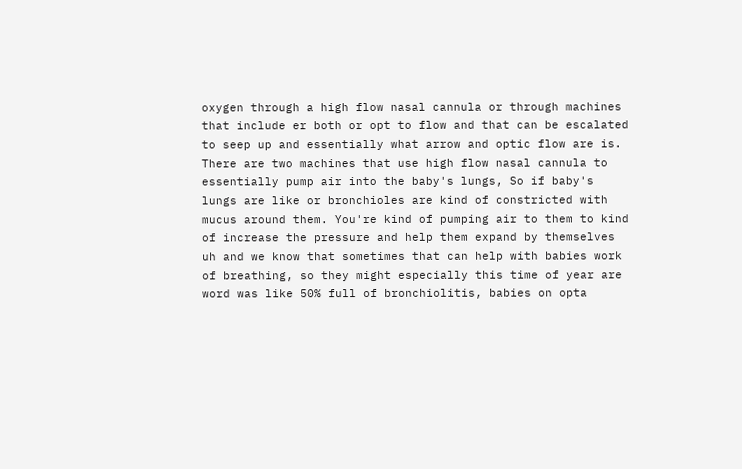oxygen through a high flow nasal cannula or through machines that include er both or opt to flow and that can be escalated to seep up and essentially what arrow and optic flow are is. There are two machines that use high flow nasal cannula to essentially pump air into the baby's lungs, So if baby's lungs are like or bronchioles are kind of constricted with mucus around them. You're kind of pumping air to them to kind of increase the pressure and help them expand by themselves uh and we know that sometimes that can help with babies work of breathing, so they might especially this time of year are word was like 50% full of bronchiolitis, babies on opta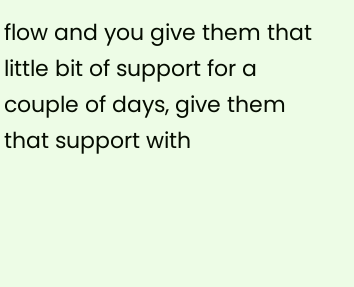flow and you give them that little bit of support for a couple of days, give them that support with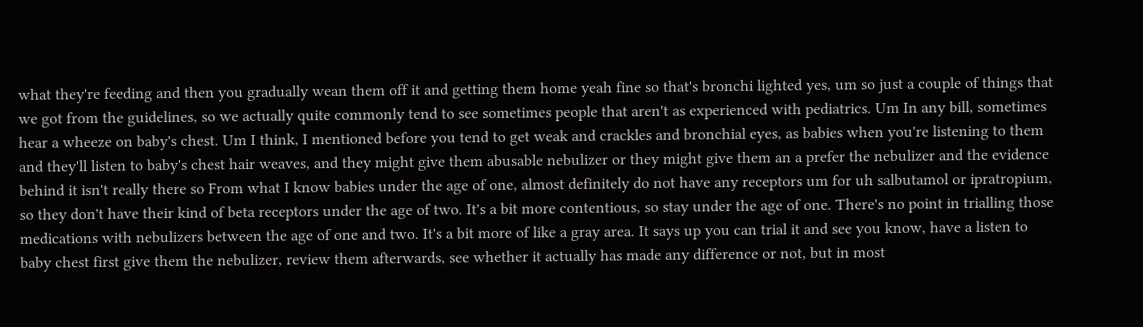what they're feeding and then you gradually wean them off it and getting them home yeah fine so that's bronchi lighted yes, um so just a couple of things that we got from the guidelines, so we actually quite commonly tend to see sometimes people that aren't as experienced with pediatrics. Um In any bill, sometimes hear a wheeze on baby's chest. Um I think, I mentioned before you tend to get weak and crackles and bronchial eyes, as babies when you're listening to them and they'll listen to baby's chest hair weaves, and they might give them abusable nebulizer or they might give them an a prefer the nebulizer and the evidence behind it isn't really there so From what I know babies under the age of one, almost definitely do not have any receptors um for uh salbutamol or ipratropium, so they don't have their kind of beta receptors under the age of two. It's a bit more contentious, so stay under the age of one. There's no point in trialling those medications with nebulizers between the age of one and two. It's a bit more of like a gray area. It says up you can trial it and see you know, have a listen to baby chest first give them the nebulizer, review them afterwards, see whether it actually has made any difference or not, but in most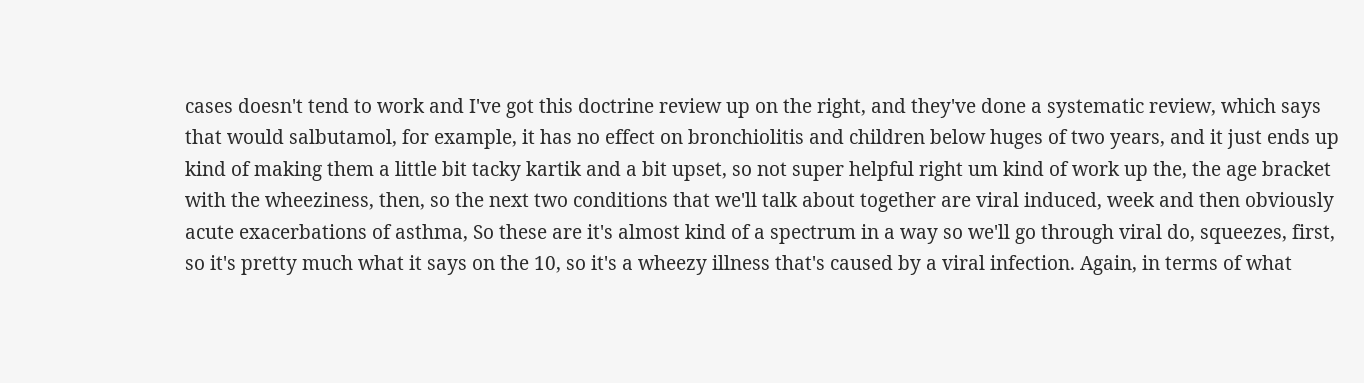cases doesn't tend to work and I've got this doctrine review up on the right, and they've done a systematic review, which says that would salbutamol, for example, it has no effect on bronchiolitis and children below huges of two years, and it just ends up kind of making them a little bit tacky kartik and a bit upset, so not super helpful right um kind of work up the, the age bracket with the wheeziness, then, so the next two conditions that we'll talk about together are viral induced, week and then obviously acute exacerbations of asthma, So these are it's almost kind of a spectrum in a way so we'll go through viral do, squeezes, first, so it's pretty much what it says on the 10, so it's a wheezy illness that's caused by a viral infection. Again, in terms of what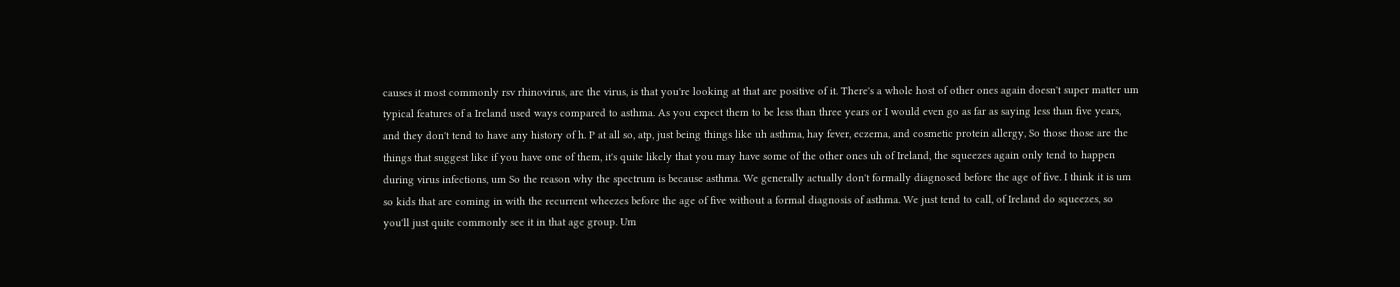causes it most commonly rsv rhinovirus, are the virus, is that you're looking at that are positive of it. There's a whole host of other ones again doesn't super matter um typical features of a Ireland used ways compared to asthma. As you expect them to be less than three years or I would even go as far as saying less than five years, and they don't tend to have any history of h. P at all so, atp, just being things like uh asthma, hay fever, eczema, and cosmetic protein allergy, So those those are the things that suggest like if you have one of them, it's quite likely that you may have some of the other ones uh of Ireland, the squeezes again only tend to happen during virus infections, um So the reason why the spectrum is because asthma. We generally actually don't formally diagnosed before the age of five. I think it is um so kids that are coming in with the recurrent wheezes before the age of five without a formal diagnosis of asthma. We just tend to call, of Ireland do squeezes, so you'll just quite commonly see it in that age group. Um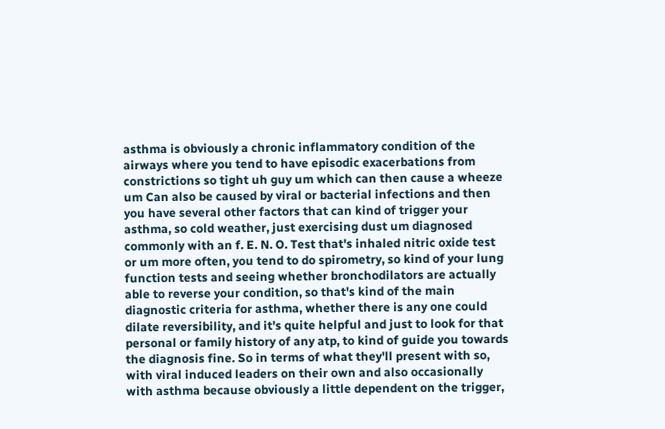asthma is obviously a chronic inflammatory condition of the airways where you tend to have episodic exacerbations from constrictions so tight uh guy um which can then cause a wheeze um Can also be caused by viral or bacterial infections and then you have several other factors that can kind of trigger your asthma, so cold weather, just exercising dust um diagnosed commonly with an f. E. N. O. Test that's inhaled nitric oxide test or um more often, you tend to do spirometry, so kind of your lung function tests and seeing whether bronchodilators are actually able to reverse your condition, so that's kind of the main diagnostic criteria for asthma, whether there is any one could dilate reversibility, and it's quite helpful and just to look for that personal or family history of any atp, to kind of guide you towards the diagnosis fine. So in terms of what they'll present with so, with viral induced leaders on their own and also occasionally with asthma because obviously a little dependent on the trigger,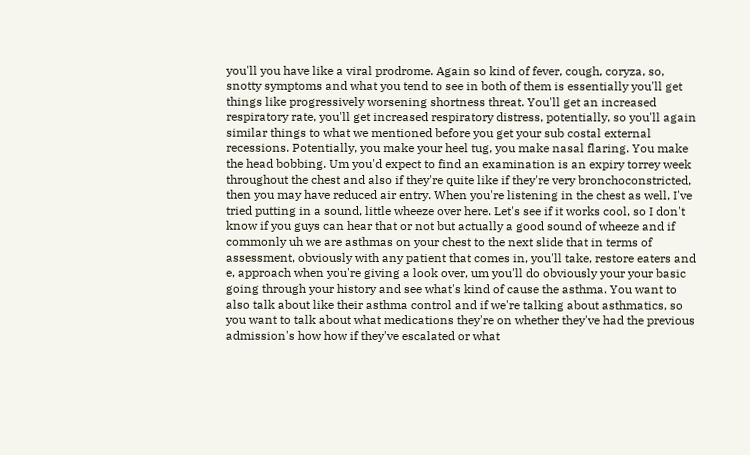you'll you have like a viral prodrome. Again so kind of fever, cough, coryza, so, snotty symptoms and what you tend to see in both of them is essentially you'll get things like progressively worsening shortness threat. You'll get an increased respiratory rate, you'll get increased respiratory distress, potentially, so you'll again similar things to what we mentioned before you get your sub costal external recessions. Potentially, you make your heel tug, you make nasal flaring. You make the head bobbing. Um you'd expect to find an examination is an expiry torrey week throughout the chest and also if they're quite like if they're very bronchoconstricted, then you may have reduced air entry. When you're listening in the chest as well, I've tried putting in a sound, little wheeze over here. Let's see if it works cool, so I don't know if you guys can hear that or not but actually a good sound of wheeze and if commonly uh we are asthmas on your chest to the next slide that in terms of assessment, obviously with any patient that comes in, you'll take, restore eaters and e, approach when you're giving a look over, um you'll do obviously your your basic going through your history and see what's kind of cause the asthma. You want to also talk about like their asthma control and if we're talking about asthmatics, so you want to talk about what medications they're on whether they've had the previous admission's how how if they've escalated or what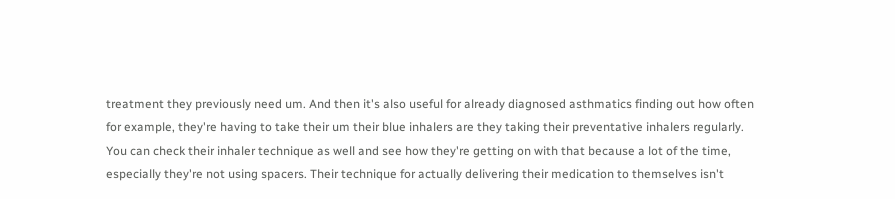treatment they previously need um. And then it's also useful for already diagnosed asthmatics finding out how often for example, they're having to take their um their blue inhalers are they taking their preventative inhalers regularly. You can check their inhaler technique as well and see how they're getting on with that because a lot of the time, especially they're not using spacers. Their technique for actually delivering their medication to themselves isn't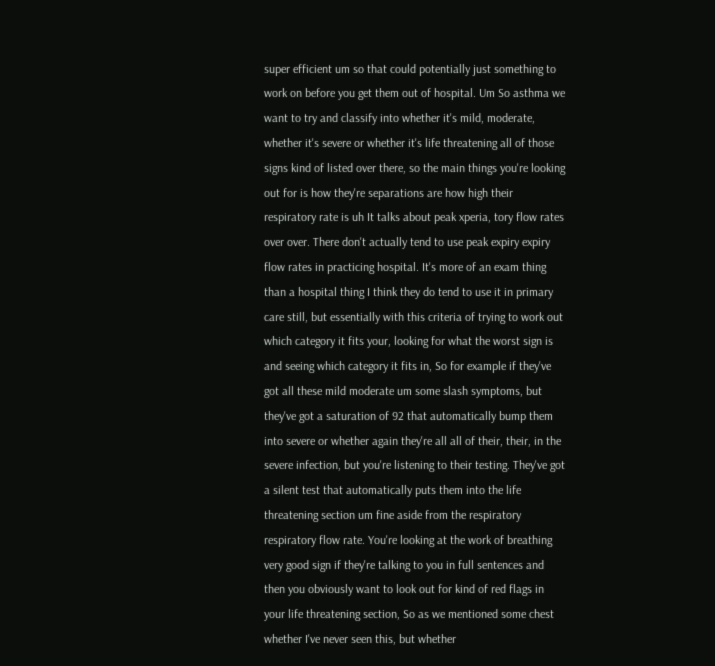super efficient um so that could potentially just something to work on before you get them out of hospital. Um So asthma we want to try and classify into whether it's mild, moderate, whether it's severe or whether it's life threatening all of those signs kind of listed over there, so the main things you're looking out for is how they're separations are how high their respiratory rate is uh It talks about peak xperia, tory flow rates over over. There don't actually tend to use peak expiry expiry flow rates in practicing hospital. It's more of an exam thing than a hospital thing I think they do tend to use it in primary care still, but essentially with this criteria of trying to work out which category it fits your, looking for what the worst sign is and seeing which category it fits in, So for example if they've got all these mild moderate um some slash symptoms, but they've got a saturation of 92 that automatically bump them into severe or whether again they're all all of their, their, in the severe infection, but you're listening to their testing. They've got a silent test that automatically puts them into the life threatening section um fine aside from the respiratory respiratory flow rate. You're looking at the work of breathing very good sign if they're talking to you in full sentences and then you obviously want to look out for kind of red flags in your life threatening section, So as we mentioned some chest whether I've never seen this, but whether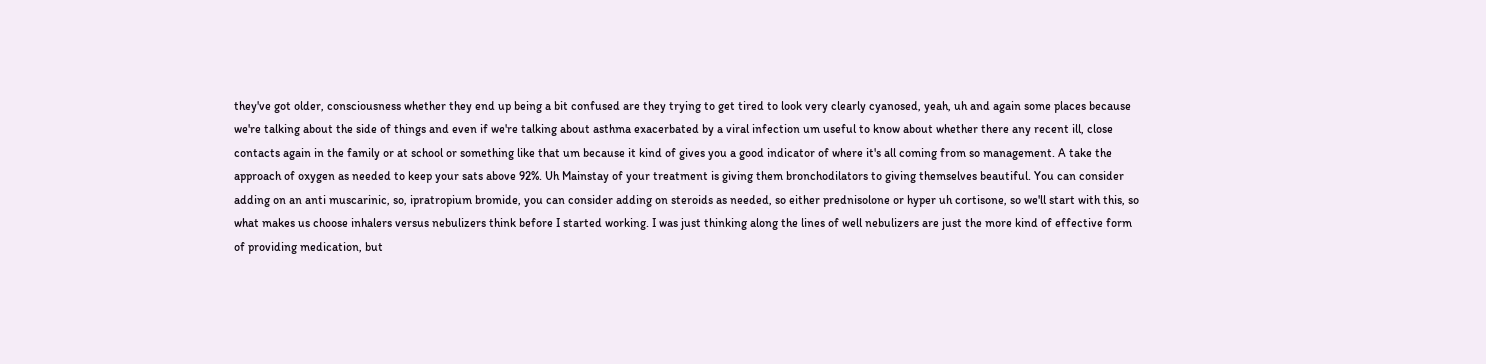they've got older, consciousness whether they end up being a bit confused are they trying to get tired to look very clearly cyanosed, yeah, uh and again some places because we're talking about the side of things and even if we're talking about asthma exacerbated by a viral infection um useful to know about whether there any recent ill, close contacts again in the family or at school or something like that um because it kind of gives you a good indicator of where it's all coming from so management. A take the approach of oxygen as needed to keep your sats above 92%. Uh Mainstay of your treatment is giving them bronchodilators to giving themselves beautiful. You can consider adding on an anti muscarinic, so, ipratropium bromide, you can consider adding on steroids as needed, so either prednisolone or hyper uh cortisone, so we'll start with this, so what makes us choose inhalers versus nebulizers think before I started working. I was just thinking along the lines of well nebulizers are just the more kind of effective form of providing medication, but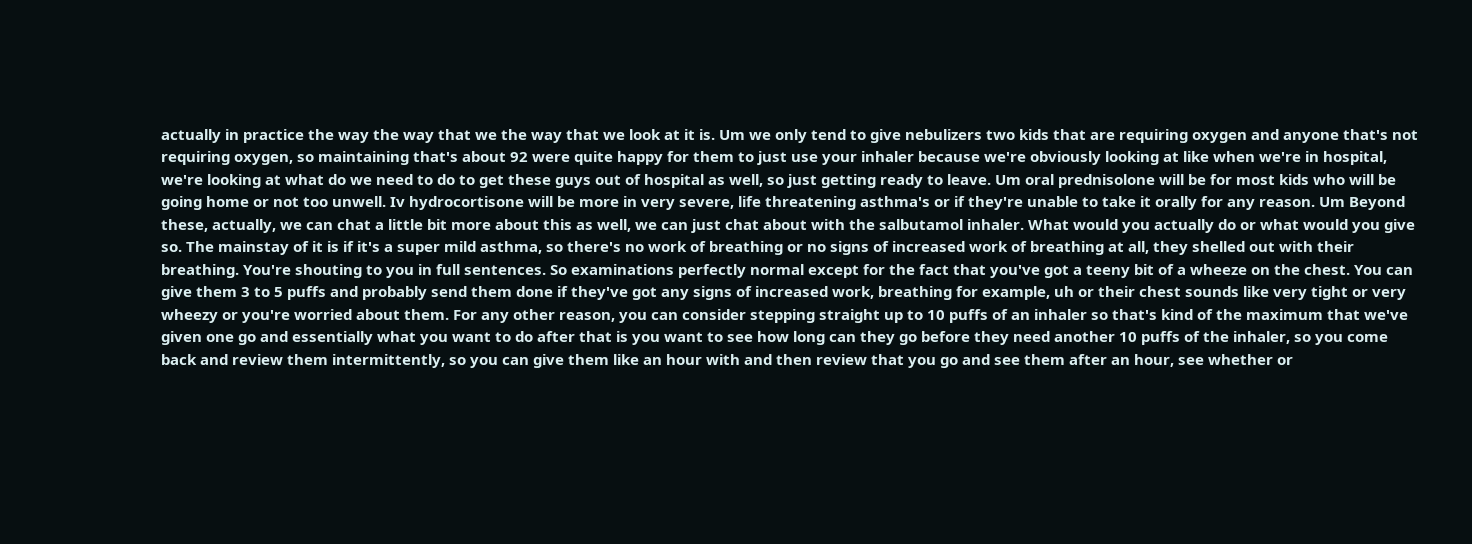actually in practice the way the way that we the way that we look at it is. Um we only tend to give nebulizers two kids that are requiring oxygen and anyone that's not requiring oxygen, so maintaining that's about 92 were quite happy for them to just use your inhaler because we're obviously looking at like when we're in hospital, we're looking at what do we need to do to get these guys out of hospital as well, so just getting ready to leave. Um oral prednisolone will be for most kids who will be going home or not too unwell. Iv hydrocortisone will be more in very severe, life threatening asthma's or if they're unable to take it orally for any reason. Um Beyond these, actually, we can chat a little bit more about this as well, we can just chat about with the salbutamol inhaler. What would you actually do or what would you give so. The mainstay of it is if it's a super mild asthma, so there's no work of breathing or no signs of increased work of breathing at all, they shelled out with their breathing. You're shouting to you in full sentences. So examinations perfectly normal except for the fact that you've got a teeny bit of a wheeze on the chest. You can give them 3 to 5 puffs and probably send them done if they've got any signs of increased work, breathing for example, uh or their chest sounds like very tight or very wheezy or you're worried about them. For any other reason, you can consider stepping straight up to 10 puffs of an inhaler so that's kind of the maximum that we've given one go and essentially what you want to do after that is you want to see how long can they go before they need another 10 puffs of the inhaler, so you come back and review them intermittently, so you can give them like an hour with and then review that you go and see them after an hour, see whether or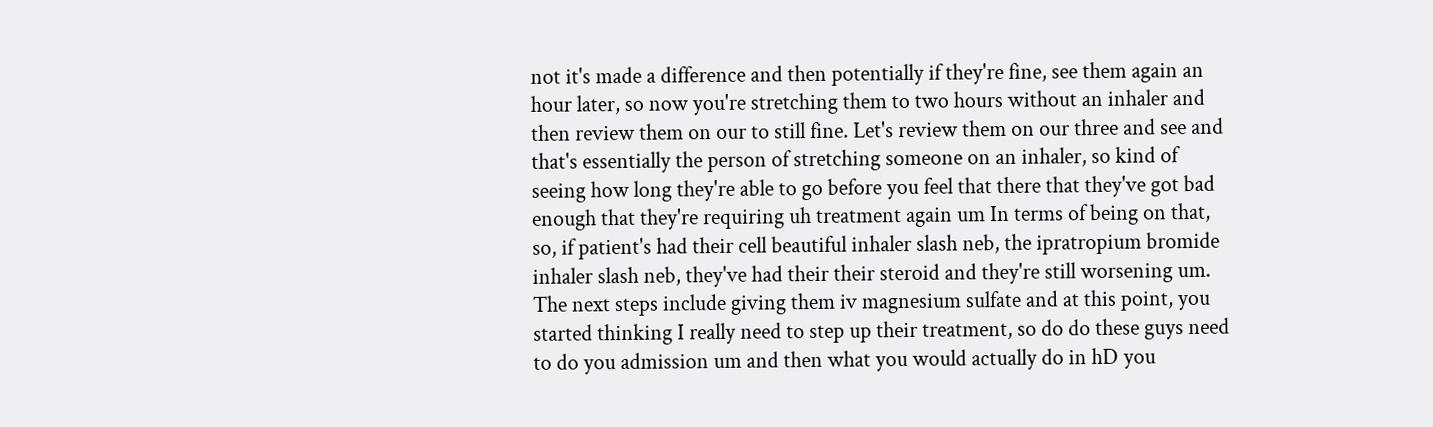not it's made a difference and then potentially if they're fine, see them again an hour later, so now you're stretching them to two hours without an inhaler and then review them on our to still fine. Let's review them on our three and see and that's essentially the person of stretching someone on an inhaler, so kind of seeing how long they're able to go before you feel that there that they've got bad enough that they're requiring uh treatment again um In terms of being on that, so, if patient's had their cell beautiful inhaler slash neb, the ipratropium bromide inhaler slash neb, they've had their their steroid and they're still worsening um. The next steps include giving them iv magnesium sulfate and at this point, you started thinking I really need to step up their treatment, so do do these guys need to do you admission um and then what you would actually do in hD you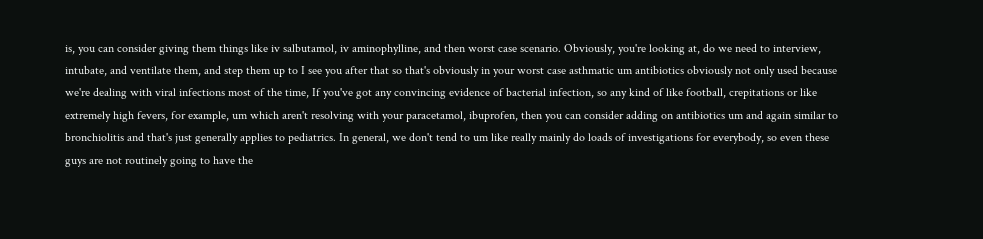is, you can consider giving them things like iv salbutamol, iv aminophylline, and then worst case scenario. Obviously, you're looking at, do we need to interview, intubate, and ventilate them, and step them up to I see you after that so that's obviously in your worst case asthmatic um antibiotics obviously not only used because we're dealing with viral infections most of the time, If you've got any convincing evidence of bacterial infection, so any kind of like football, crepitations or like extremely high fevers, for example, um which aren't resolving with your paracetamol, ibuprofen, then you can consider adding on antibiotics um and again similar to bronchiolitis and that's just generally applies to pediatrics. In general, we don't tend to um like really mainly do loads of investigations for everybody, so even these guys are not routinely going to have the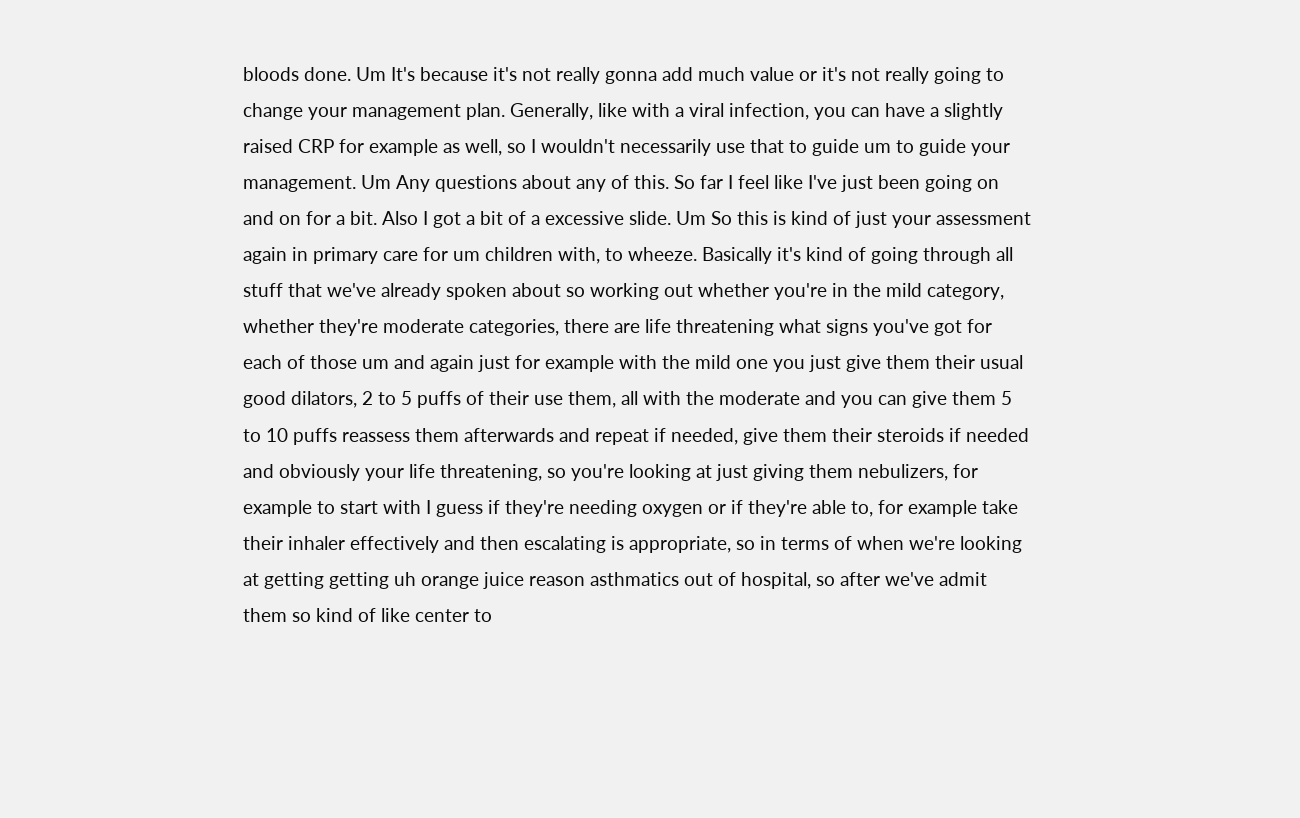bloods done. Um It's because it's not really gonna add much value or it's not really going to change your management plan. Generally, like with a viral infection, you can have a slightly raised CRP for example as well, so I wouldn't necessarily use that to guide um to guide your management. Um Any questions about any of this. So far I feel like I've just been going on and on for a bit. Also I got a bit of a excessive slide. Um So this is kind of just your assessment again in primary care for um children with, to wheeze. Basically it's kind of going through all stuff that we've already spoken about so working out whether you're in the mild category, whether they're moderate categories, there are life threatening what signs you've got for each of those um and again just for example with the mild one you just give them their usual good dilators, 2 to 5 puffs of their use them, all with the moderate and you can give them 5 to 10 puffs reassess them afterwards and repeat if needed, give them their steroids if needed and obviously your life threatening, so you're looking at just giving them nebulizers, for example to start with I guess if they're needing oxygen or if they're able to, for example take their inhaler effectively and then escalating is appropriate, so in terms of when we're looking at getting getting uh orange juice reason asthmatics out of hospital, so after we've admit them so kind of like center to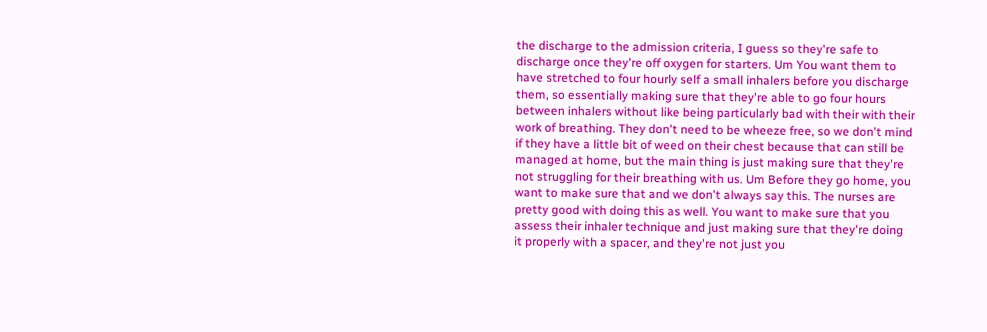the discharge to the admission criteria, I guess so they're safe to discharge once they're off oxygen for starters. Um You want them to have stretched to four hourly self a small inhalers before you discharge them, so essentially making sure that they're able to go four hours between inhalers without like being particularly bad with their with their work of breathing. They don't need to be wheeze free, so we don't mind if they have a little bit of weed on their chest because that can still be managed at home, but the main thing is just making sure that they're not struggling for their breathing with us. Um Before they go home, you want to make sure that and we don't always say this. The nurses are pretty good with doing this as well. You want to make sure that you assess their inhaler technique and just making sure that they're doing it properly with a spacer, and they're not just you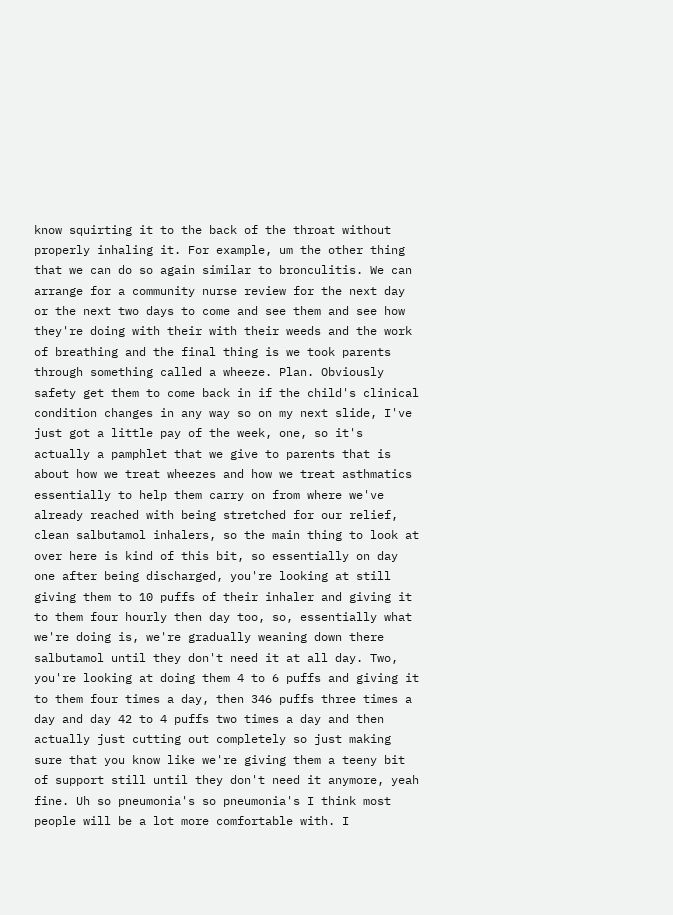know squirting it to the back of the throat without properly inhaling it. For example, um the other thing that we can do so again similar to bronculitis. We can arrange for a community nurse review for the next day or the next two days to come and see them and see how they're doing with their with their weeds and the work of breathing and the final thing is we took parents through something called a wheeze. Plan. Obviously safety get them to come back in if the child's clinical condition changes in any way so on my next slide, I've just got a little pay of the week, one, so it's actually a pamphlet that we give to parents that is about how we treat wheezes and how we treat asthmatics essentially to help them carry on from where we've already reached with being stretched for our relief, clean salbutamol inhalers, so the main thing to look at over here is kind of this bit, so essentially on day one after being discharged, you're looking at still giving them to 10 puffs of their inhaler and giving it to them four hourly then day too, so, essentially what we're doing is, we're gradually weaning down there salbutamol until they don't need it at all day. Two, you're looking at doing them 4 to 6 puffs and giving it to them four times a day, then 346 puffs three times a day and day 42 to 4 puffs two times a day and then actually just cutting out completely so just making sure that you know like we're giving them a teeny bit of support still until they don't need it anymore, yeah fine. Uh so pneumonia's so pneumonia's I think most people will be a lot more comfortable with. I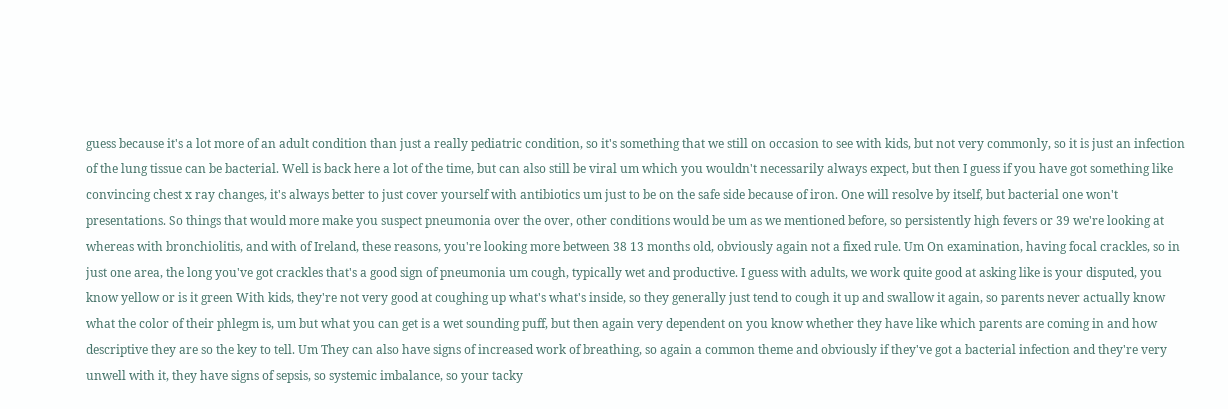guess because it's a lot more of an adult condition than just a really pediatric condition, so it's something that we still on occasion to see with kids, but not very commonly, so it is just an infection of the lung tissue can be bacterial. Well is back here a lot of the time, but can also still be viral um which you wouldn't necessarily always expect, but then I guess if you have got something like convincing chest x ray changes, it's always better to just cover yourself with antibiotics um just to be on the safe side because of iron. One will resolve by itself, but bacterial one won't presentations. So things that would more make you suspect pneumonia over the over, other conditions would be um as we mentioned before, so persistently high fevers or 39 we're looking at whereas with bronchiolitis, and with of Ireland, these reasons, you're looking more between 38 13 months old, obviously again not a fixed rule. Um On examination, having focal crackles, so in just one area, the long you've got crackles that's a good sign of pneumonia um cough, typically wet and productive. I guess with adults, we work quite good at asking like is your disputed, you know yellow or is it green With kids, they're not very good at coughing up what's what's inside, so they generally just tend to cough it up and swallow it again, so parents never actually know what the color of their phlegm is, um but what you can get is a wet sounding puff, but then again very dependent on you know whether they have like which parents are coming in and how descriptive they are so the key to tell. Um They can also have signs of increased work of breathing, so again a common theme and obviously if they've got a bacterial infection and they're very unwell with it, they have signs of sepsis, so systemic imbalance, so your tacky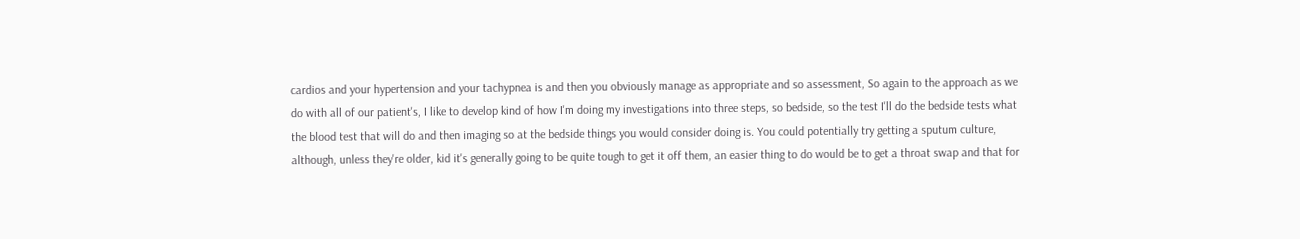cardios and your hypertension and your tachypnea is and then you obviously manage as appropriate and so assessment, So again to the approach as we do with all of our patient's, I like to develop kind of how I'm doing my investigations into three steps, so bedside, so the test I'll do the bedside tests what the blood test that will do and then imaging so at the bedside things you would consider doing is. You could potentially try getting a sputum culture, although, unless they're older, kid it's generally going to be quite tough to get it off them, an easier thing to do would be to get a throat swap and that for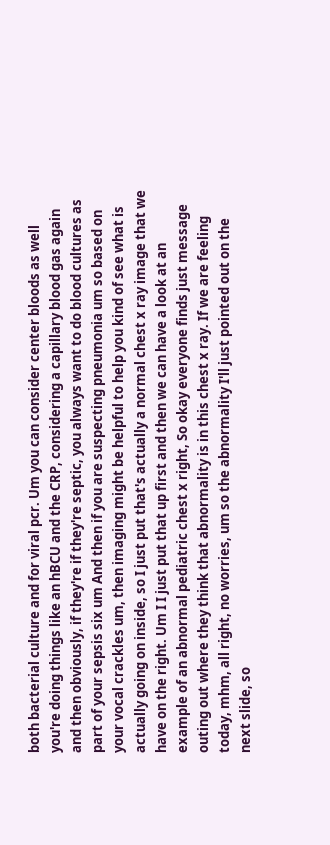both bacterial culture and for viral pcr. Um you can consider center bloods as well you're doing things like an hBCU and the CRP, considering a capillary blood gas again and then obviously, if they're if they're septic, you always want to do blood cultures as part of your sepsis six um And then if you are suspecting pneumonia um so based on your vocal crackles um, then imaging might be helpful to help you kind of see what is actually going on inside, so I just put that's actually a normal chest x ray image that we have on the right. Um I I just put that up first and then we can have a look at an example of an abnormal pediatric chest x right, So okay everyone finds just message outing out where they think that abnormality is in this chest x ray. If we are feeling today, mhm, all right, no worries, um so the abnormality I'll just pointed out on the next slide, so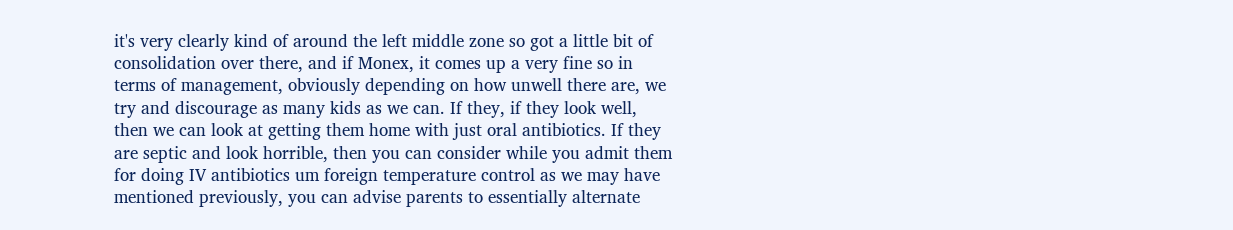it's very clearly kind of around the left middle zone so got a little bit of consolidation over there, and if Monex, it comes up a very fine so in terms of management, obviously depending on how unwell there are, we try and discourage as many kids as we can. If they, if they look well, then we can look at getting them home with just oral antibiotics. If they are septic and look horrible, then you can consider while you admit them for doing IV antibiotics um foreign temperature control as we may have mentioned previously, you can advise parents to essentially alternate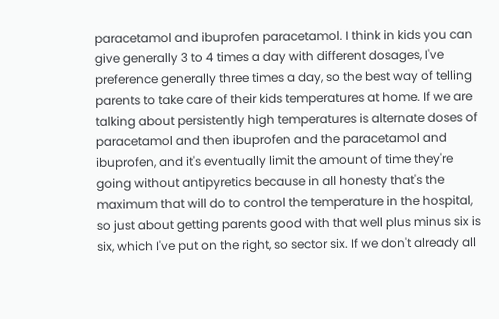paracetamol and ibuprofen paracetamol. I think in kids you can give generally 3 to 4 times a day with different dosages, I've preference generally three times a day, so the best way of telling parents to take care of their kids temperatures at home. If we are talking about persistently high temperatures is alternate doses of paracetamol and then ibuprofen and the paracetamol and ibuprofen, and it's eventually limit the amount of time they're going without antipyretics because in all honesty that's the maximum that will do to control the temperature in the hospital, so just about getting parents good with that well plus minus six is six, which I've put on the right, so sector six. If we don't already all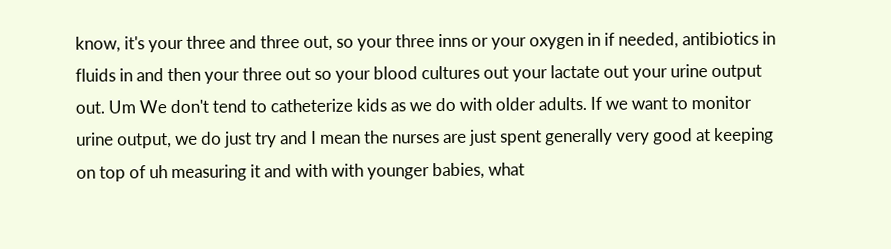know, it's your three and three out, so your three inns or your oxygen in if needed, antibiotics in fluids in and then your three out so your blood cultures out your lactate out your urine output out. Um We don't tend to catheterize kids as we do with older adults. If we want to monitor urine output, we do just try and I mean the nurses are just spent generally very good at keeping on top of uh measuring it and with with younger babies, what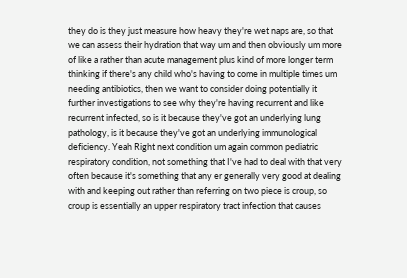they do is they just measure how heavy they're wet naps are, so that we can assess their hydration that way um and then obviously um more of like a rather than acute management plus kind of more longer term thinking if there's any child who's having to come in multiple times um needing antibiotics, then we want to consider doing potentially it further investigations to see why they're having recurrent and like recurrent infected, so is it because they've got an underlying lung pathology, is it because they've got an underlying immunological deficiency. Yeah Right next condition um again common pediatric respiratory condition, not something that I've had to deal with that very often because it's something that any er generally very good at dealing with and keeping out rather than referring on two piece is croup, so croup is essentially an upper respiratory tract infection that causes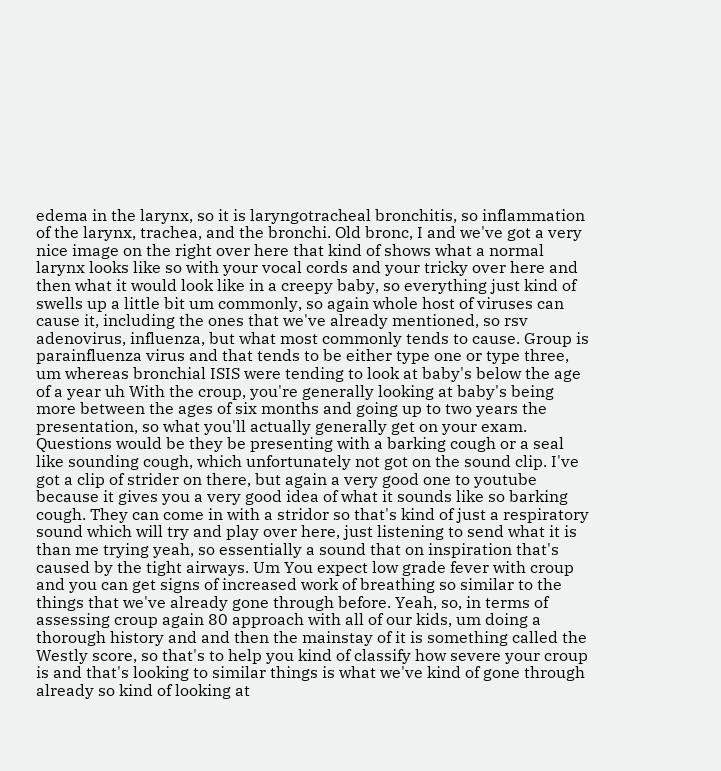edema in the larynx, so it is laryngotracheal bronchitis, so inflammation of the larynx, trachea, and the bronchi. Old bronc, I and we've got a very nice image on the right over here that kind of shows what a normal larynx looks like so with your vocal cords and your tricky over here and then what it would look like in a creepy baby, so everything just kind of swells up a little bit um commonly, so again whole host of viruses can cause it, including the ones that we've already mentioned, so rsv adenovirus, influenza, but what most commonly tends to cause. Group is parainfluenza virus and that tends to be either type one or type three, um whereas bronchial ISIS were tending to look at baby's below the age of a year uh With the croup, you're generally looking at baby's being more between the ages of six months and going up to two years the presentation, so what you'll actually generally get on your exam. Questions would be they be presenting with a barking cough or a seal like sounding cough, which unfortunately not got on the sound clip. I've got a clip of strider on there, but again a very good one to youtube because it gives you a very good idea of what it sounds like so barking cough. They can come in with a stridor so that's kind of just a respiratory sound which will try and play over here, just listening to send what it is than me trying yeah, so essentially a sound that on inspiration that's caused by the tight airways. Um You expect low grade fever with croup and you can get signs of increased work of breathing so similar to the things that we've already gone through before. Yeah, so, in terms of assessing croup again 80 approach with all of our kids, um doing a thorough history and and then the mainstay of it is something called the Westly score, so that's to help you kind of classify how severe your croup is and that's looking to similar things is what we've kind of gone through already so kind of looking at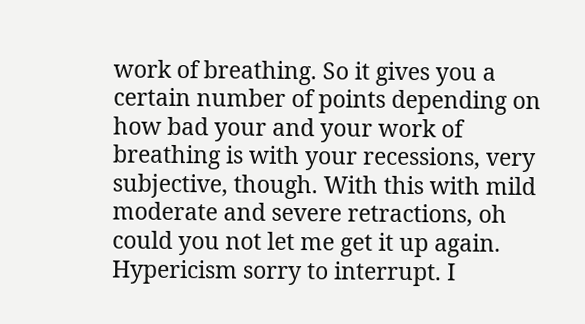work of breathing. So it gives you a certain number of points depending on how bad your and your work of breathing is with your recessions, very subjective, though. With this with mild moderate and severe retractions, oh could you not let me get it up again. Hypericism sorry to interrupt. I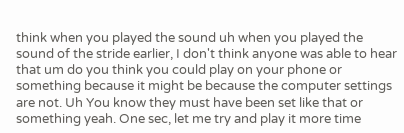think when you played the sound uh when you played the sound of the stride earlier, I don't think anyone was able to hear that um do you think you could play on your phone or something because it might be because the computer settings are not. Uh You know they must have been set like that or something yeah. One sec, let me try and play it more time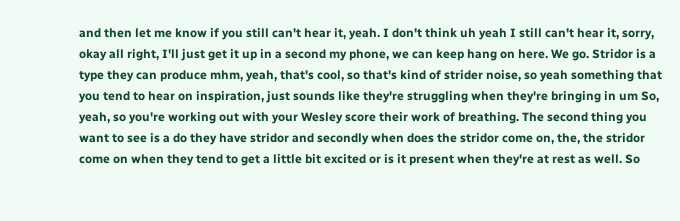and then let me know if you still can't hear it, yeah. I don't think uh yeah I still can't hear it, sorry, okay all right, I'll just get it up in a second my phone, we can keep hang on here. We go. Stridor is a type they can produce mhm, yeah, that's cool, so that's kind of strider noise, so yeah something that you tend to hear on inspiration, just sounds like they're struggling when they're bringing in um So, yeah, so you're working out with your Wesley score their work of breathing. The second thing you want to see is a do they have stridor and secondly when does the stridor come on, the, the stridor come on when they tend to get a little bit excited or is it present when they're at rest as well. So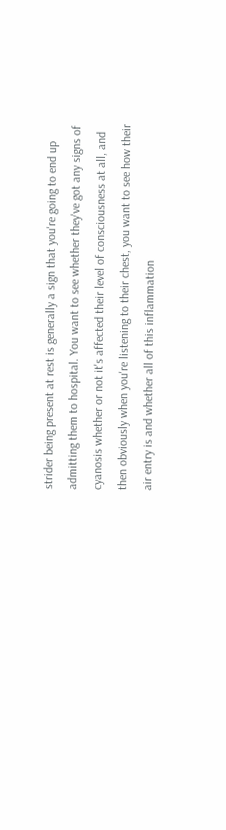strider being present at rest is generally a sign that you're going to end up admitting them to hospital. You want to see whether they've got any signs of cyanosis whether or not it's affected their level of consciousness at all, and then obviously when you're listening to their chest, you want to see how their air entry is and whether all of this inflammation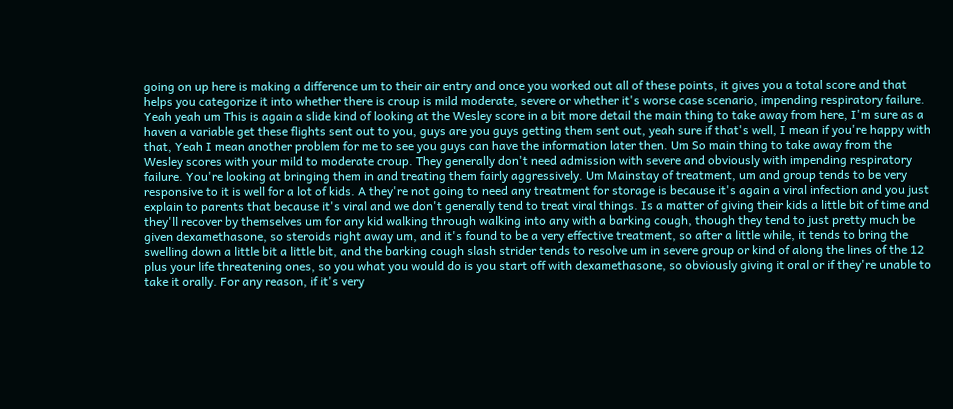going on up here is making a difference um to their air entry and once you worked out all of these points, it gives you a total score and that helps you categorize it into whether there is croup is mild moderate, severe or whether it's worse case scenario, impending respiratory failure. Yeah yeah um This is again a slide kind of looking at the Wesley score in a bit more detail the main thing to take away from here, I'm sure as a haven a variable get these flights sent out to you, guys are you guys getting them sent out, yeah sure if that's well, I mean if you're happy with that, Yeah I mean another problem for me to see you guys can have the information later then. Um So main thing to take away from the Wesley scores with your mild to moderate croup. They generally don't need admission with severe and obviously with impending respiratory failure. You're looking at bringing them in and treating them fairly aggressively. Um Mainstay of treatment, um and group tends to be very responsive to it is well for a lot of kids. A they're not going to need any treatment for storage is because it's again a viral infection and you just explain to parents that because it's viral and we don't generally tend to treat viral things. Is a matter of giving their kids a little bit of time and they'll recover by themselves um for any kid walking through walking into any with a barking cough, though they tend to just pretty much be given dexamethasone, so steroids right away um, and it's found to be a very effective treatment, so after a little while, it tends to bring the swelling down a little bit a little bit, and the barking cough slash strider tends to resolve um in severe group or kind of along the lines of the 12 plus your life threatening ones, so you what you would do is you start off with dexamethasone, so obviously giving it oral or if they're unable to take it orally. For any reason, if it's very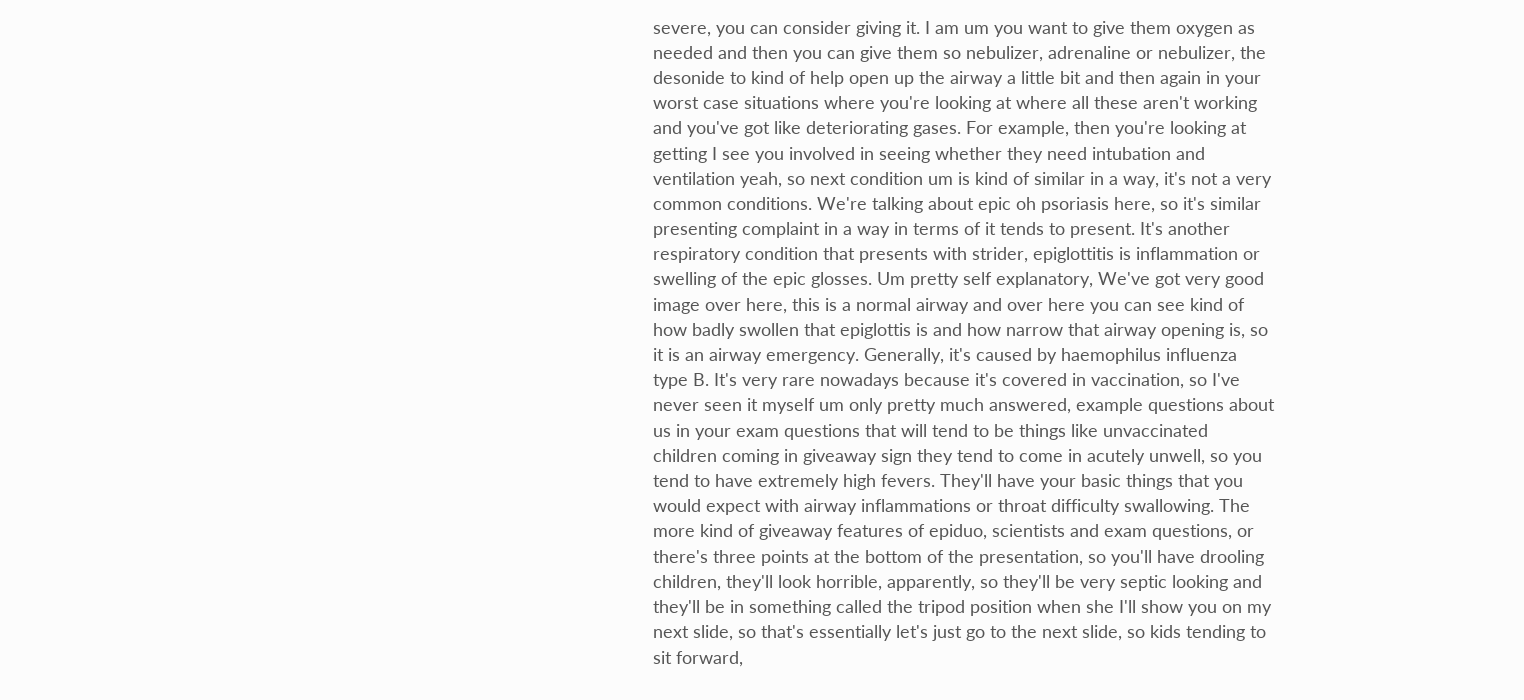severe, you can consider giving it. I am um you want to give them oxygen as needed and then you can give them so nebulizer, adrenaline or nebulizer, the desonide to kind of help open up the airway a little bit and then again in your worst case situations where you're looking at where all these aren't working and you've got like deteriorating gases. For example, then you're looking at getting I see you involved in seeing whether they need intubation and ventilation yeah, so next condition um is kind of similar in a way, it's not a very common conditions. We're talking about epic oh psoriasis here, so it's similar presenting complaint in a way in terms of it tends to present. It's another respiratory condition that presents with strider, epiglottitis is inflammation or swelling of the epic glosses. Um pretty self explanatory, We've got very good image over here, this is a normal airway and over here you can see kind of how badly swollen that epiglottis is and how narrow that airway opening is, so it is an airway emergency. Generally, it's caused by haemophilus influenza type B. It's very rare nowadays because it's covered in vaccination, so I've never seen it myself um only pretty much answered, example questions about us in your exam questions that will tend to be things like unvaccinated children coming in giveaway sign they tend to come in acutely unwell, so you tend to have extremely high fevers. They'll have your basic things that you would expect with airway inflammations or throat difficulty swallowing. The more kind of giveaway features of epiduo, scientists and exam questions, or there's three points at the bottom of the presentation, so you'll have drooling children, they'll look horrible, apparently, so they'll be very septic looking and they'll be in something called the tripod position when she I'll show you on my next slide, so that's essentially let's just go to the next slide, so kids tending to sit forward,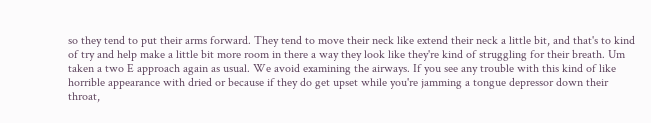so they tend to put their arms forward. They tend to move their neck like extend their neck a little bit, and that's to kind of try and help make a little bit more room in there a way they look like they're kind of struggling for their breath. Um taken a two E approach again as usual. We avoid examining the airways. If you see any trouble with this kind of like horrible appearance with dried or because if they do get upset while you're jamming a tongue depressor down their throat,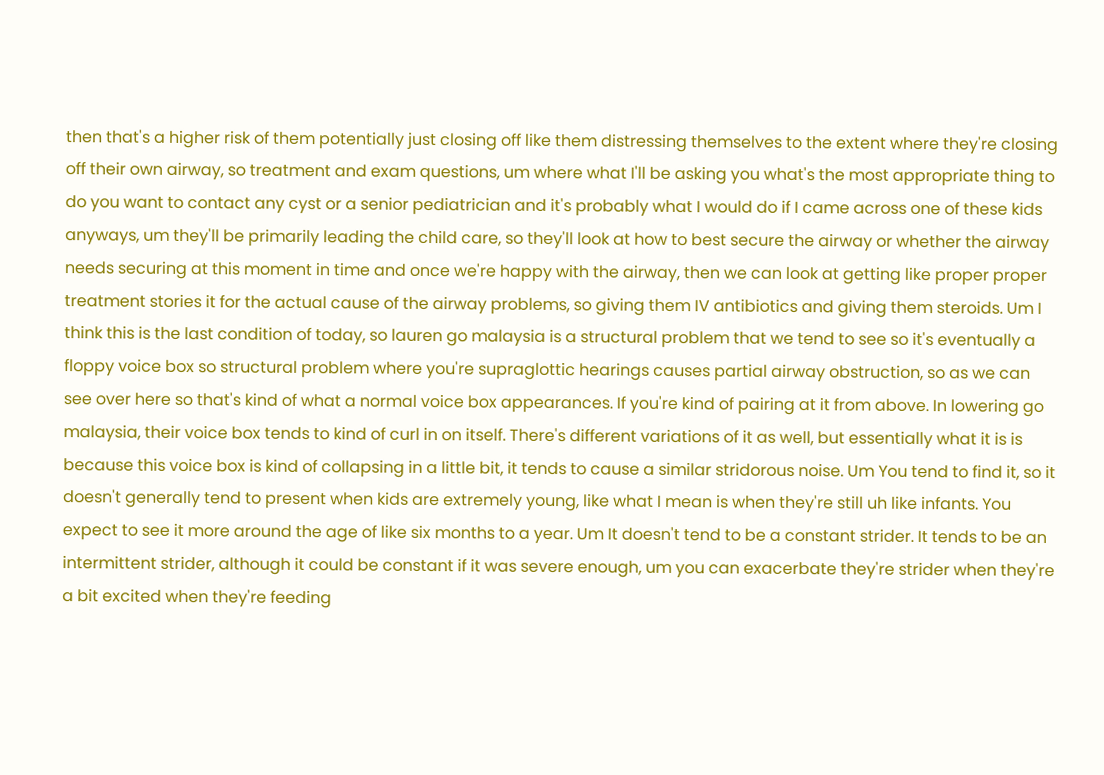then that's a higher risk of them potentially just closing off like them distressing themselves to the extent where they're closing off their own airway, so treatment and exam questions, um where what I'll be asking you what's the most appropriate thing to do you want to contact any cyst or a senior pediatrician and it's probably what I would do if I came across one of these kids anyways, um they'll be primarily leading the child care, so they'll look at how to best secure the airway or whether the airway needs securing at this moment in time and once we're happy with the airway, then we can look at getting like proper proper treatment stories it for the actual cause of the airway problems, so giving them IV antibiotics and giving them steroids. Um I think this is the last condition of today, so lauren go malaysia is a structural problem that we tend to see so it's eventually a floppy voice box so structural problem where you're supraglottic hearings causes partial airway obstruction, so as we can see over here so that's kind of what a normal voice box appearances. If you're kind of pairing at it from above. In lowering go malaysia, their voice box tends to kind of curl in on itself. There's different variations of it as well, but essentially what it is is because this voice box is kind of collapsing in a little bit, it tends to cause a similar stridorous noise. Um You tend to find it, so it doesn't generally tend to present when kids are extremely young, like what I mean is when they're still uh like infants. You expect to see it more around the age of like six months to a year. Um It doesn't tend to be a constant strider. It tends to be an intermittent strider, although it could be constant if it was severe enough, um you can exacerbate they're strider when they're a bit excited when they're feeding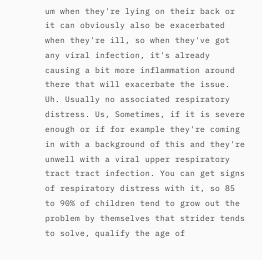um when they're lying on their back or it can obviously also be exacerbated when they're ill, so when they've got any viral infection, it's already causing a bit more inflammation around there that will exacerbate the issue. Uh. Usually no associated respiratory distress. Us, Sometimes, if it is severe enough or if for example they're coming in with a background of this and they're unwell with a viral upper respiratory tract tract infection. You can get signs of respiratory distress with it, so 85 to 90% of children tend to grow out the problem by themselves that strider tends to solve, qualify the age of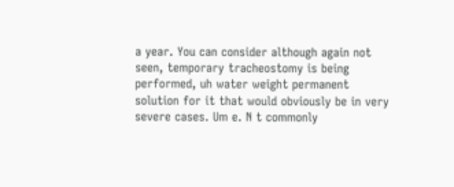a year. You can consider although again not seen, temporary tracheostomy is being performed, uh water weight permanent solution for it that would obviously be in very severe cases. Um e. N t commonly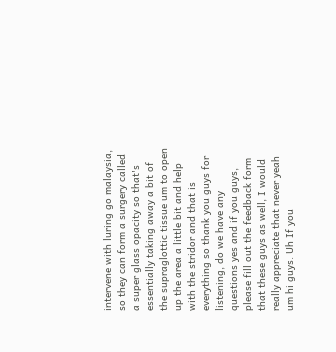intervene with luring go malaysia, so they can form a surgery called a super glass opacity so that's essentially taking away a bit of the supraglottic tissue um to open up the area a little bit and help with the stridor and that is everything so thank you guys for listening, do we have any questions yes and if you guys, please fill out the feedback form that these guys as well, I would really appreciate that never yeah um hi guys. Uh If you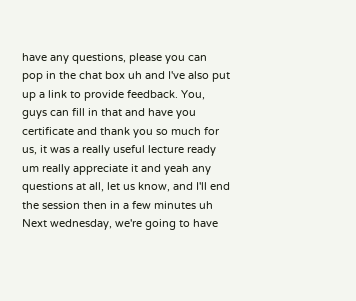have any questions, please you can pop in the chat box uh and I've also put up a link to provide feedback. You, guys can fill in that and have you certificate and thank you so much for us, it was a really useful lecture ready um really appreciate it and yeah any questions at all, let us know, and I'll end the session then in a few minutes uh Next wednesday, we're going to have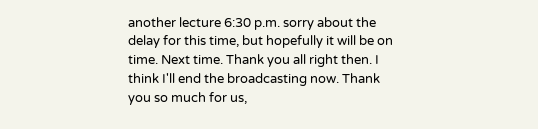another lecture 6:30 p.m. sorry about the delay for this time, but hopefully it will be on time. Next time. Thank you all right then. I think I'll end the broadcasting now. Thank you so much for us,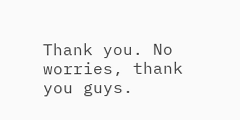Thank you. No worries, thank you guys.